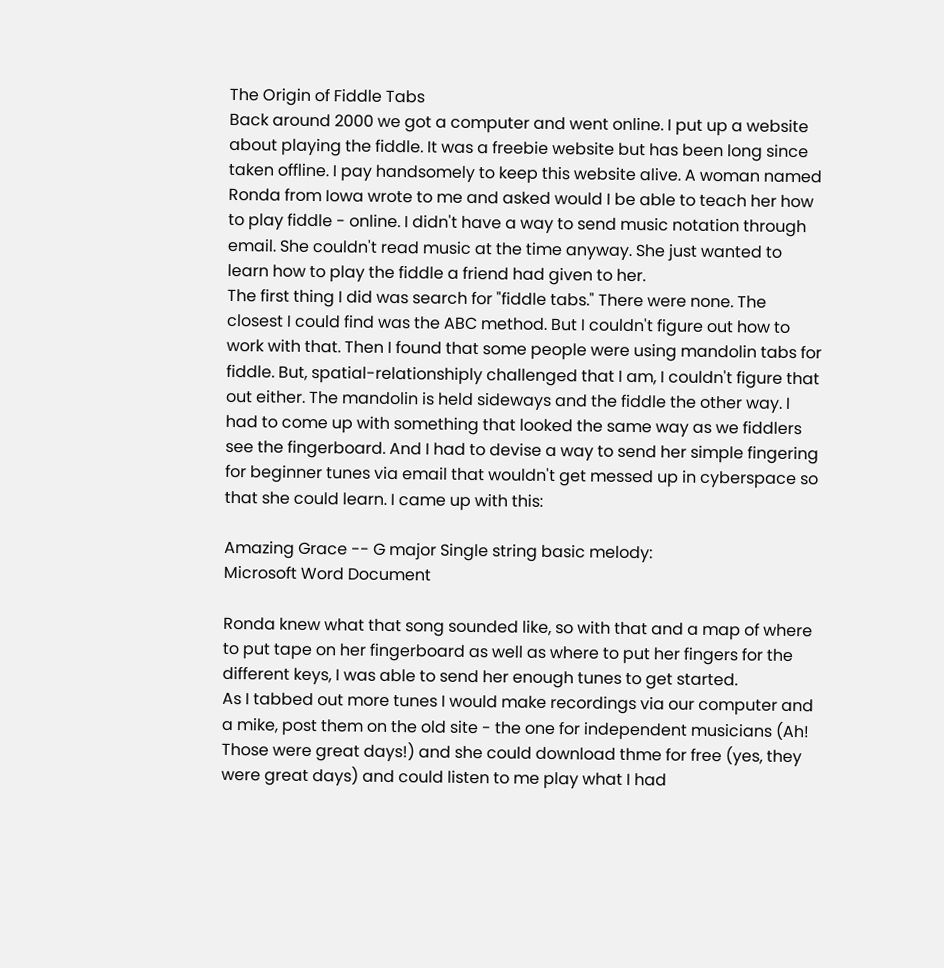The Origin of Fiddle Tabs
Back around 2000 we got a computer and went online. I put up a website about playing the fiddle. It was a freebie website but has been long since taken offline. I pay handsomely to keep this website alive. A woman named Ronda from Iowa wrote to me and asked would I be able to teach her how to play fiddle - online. I didn't have a way to send music notation through email. She couldn't read music at the time anyway. She just wanted to learn how to play the fiddle a friend had given to her.
The first thing I did was search for "fiddle tabs." There were none. The closest I could find was the ABC method. But I couldn't figure out how to work with that. Then I found that some people were using mandolin tabs for fiddle. But, spatial-relationshiply challenged that I am, I couldn't figure that out either. The mandolin is held sideways and the fiddle the other way. I had to come up with something that looked the same way as we fiddlers see the fingerboard. And I had to devise a way to send her simple fingering for beginner tunes via email that wouldn't get messed up in cyberspace so that she could learn. I came up with this:

Amazing Grace -- G major Single string basic melody:
Microsoft Word Document

Ronda knew what that song sounded like, so with that and a map of where to put tape on her fingerboard as well as where to put her fingers for the different keys, I was able to send her enough tunes to get started.
As I tabbed out more tunes I would make recordings via our computer and a mike, post them on the old site - the one for independent musicians (Ah! Those were great days!) and she could download thme for free (yes, they were great days) and could listen to me play what I had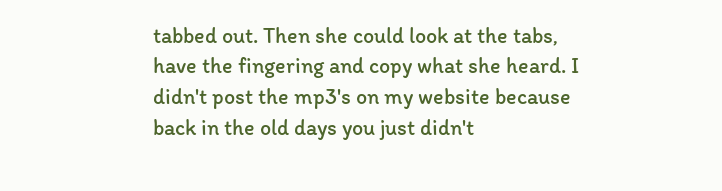tabbed out. Then she could look at the tabs, have the fingering and copy what she heard. I didn't post the mp3's on my website because back in the old days you just didn't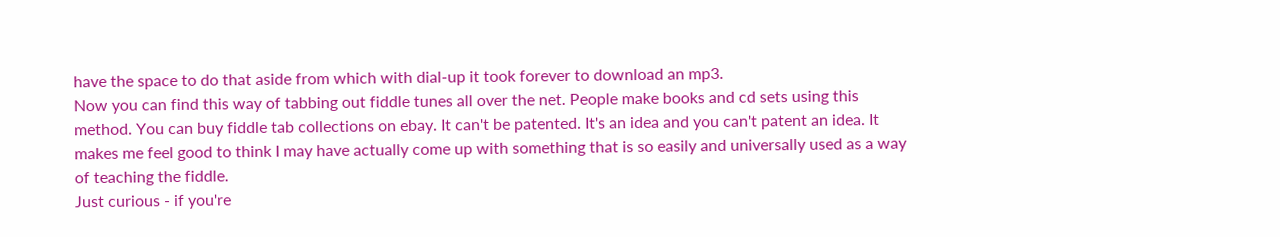have the space to do that aside from which with dial-up it took forever to download an mp3.
Now you can find this way of tabbing out fiddle tunes all over the net. People make books and cd sets using this method. You can buy fiddle tab collections on ebay. It can't be patented. It's an idea and you can't patent an idea. It makes me feel good to think I may have actually come up with something that is so easily and universally used as a way of teaching the fiddle.
Just curious - if you're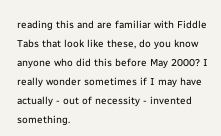reading this and are familiar with Fiddle Tabs that look like these, do you know anyone who did this before May 2000? I really wonder sometimes if I may have actually - out of necessity - invented something.